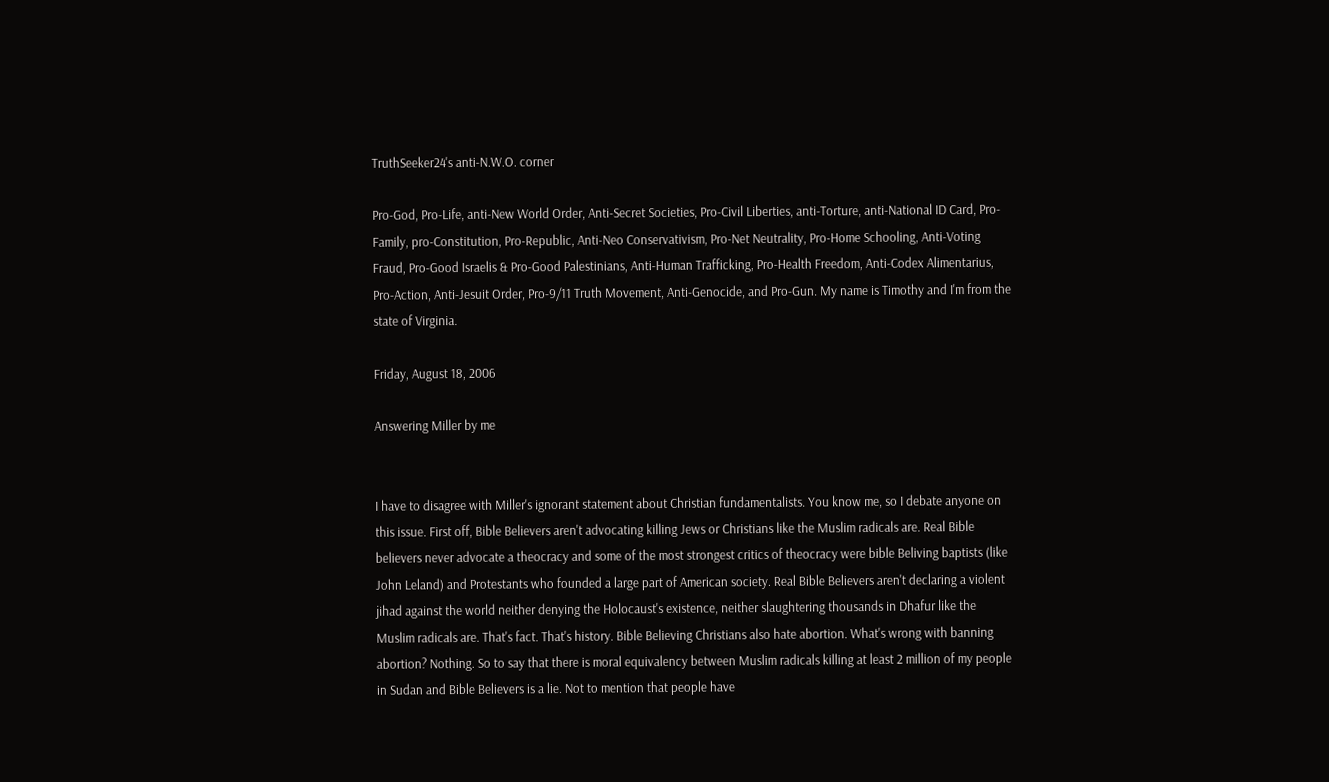TruthSeeker24's anti-N.W.O. corner

Pro-God, Pro-Life, anti-New World Order, Anti-Secret Societies, Pro-Civil Liberties, anti-Torture, anti-National ID Card, Pro-Family, pro-Constitution, Pro-Republic, Anti-Neo Conservativism, Pro-Net Neutrality, Pro-Home Schooling, Anti-Voting Fraud, Pro-Good Israelis & Pro-Good Palestinians, Anti-Human Trafficking, Pro-Health Freedom, Anti-Codex Alimentarius, Pro-Action, Anti-Jesuit Order, Pro-9/11 Truth Movement, Anti-Genocide, and Pro-Gun. My name is Timothy and I'm from the state of Virginia.

Friday, August 18, 2006

Answering Miller by me


I have to disagree with Miller's ignorant statement about Christian fundamentalists. You know me, so I debate anyone on this issue. First off, Bible Believers aren't advocating killing Jews or Christians like the Muslim radicals are. Real Bible believers never advocate a theocracy and some of the most strongest critics of theocracy were bible Beliving baptists (like John Leland) and Protestants who founded a large part of American society. Real Bible Believers aren't declaring a violent jihad against the world neither denying the Holocaust's existence, neither slaughtering thousands in Dhafur like the Muslim radicals are. That's fact. That's history. Bible Believing Christians also hate abortion. What's wrong with banning abortion? Nothing. So to say that there is moral equivalency between Muslim radicals killing at least 2 million of my people in Sudan and Bible Believers is a lie. Not to mention that people have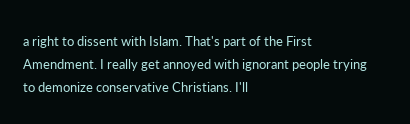a right to dissent with Islam. That's part of the First Amendment. I really get annoyed with ignorant people trying to demonize conservative Christians. I'll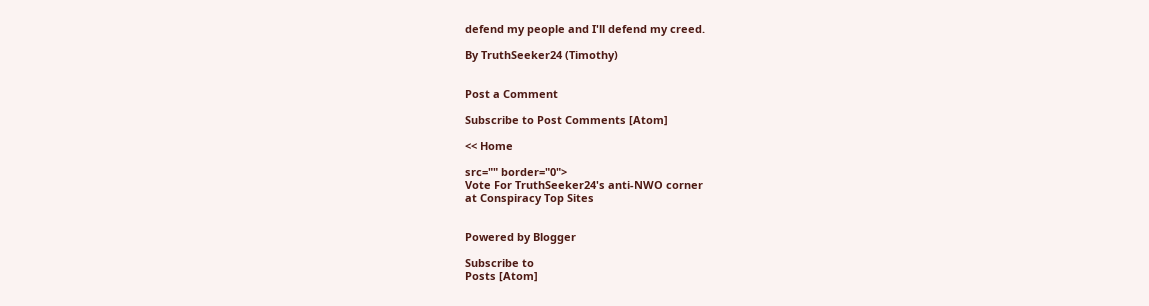defend my people and I'll defend my creed.

By TruthSeeker24 (Timothy)


Post a Comment

Subscribe to Post Comments [Atom]

<< Home

src="" border="0">
Vote For TruthSeeker24's anti-NWO corner
at Conspiracy Top Sites


Powered by Blogger

Subscribe to
Posts [Atom]